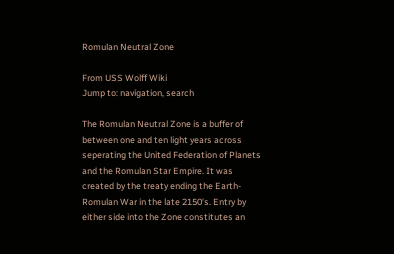Romulan Neutral Zone

From USS Wolff Wiki
Jump to: navigation, search

The Romulan Neutral Zone is a buffer of between one and ten light years across seperating the United Federation of Planets and the Romulan Star Empire. It was created by the treaty ending the Earth-Romulan War in the late 2150's. Entry by either side into the Zone constitutes an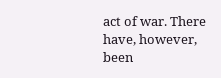act of war. There have, however, been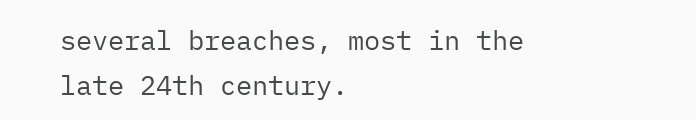several breaches, most in the late 24th century.